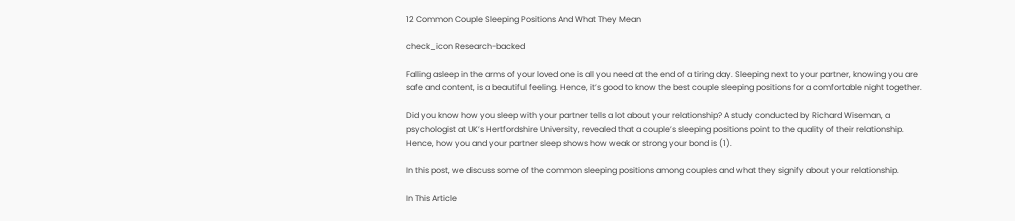12 Common Couple Sleeping Positions And What They Mean

check_icon Research-backed

Falling asleep in the arms of your loved one is all you need at the end of a tiring day. Sleeping next to your partner, knowing you are safe and content, is a beautiful feeling. Hence, it’s good to know the best couple sleeping positions for a comfortable night together.

Did you know how you sleep with your partner tells a lot about your relationship? A study conducted by Richard Wiseman, a psychologist at UK’s Hertfordshire University, revealed that a couple’s sleeping positions point to the quality of their relationship. Hence, how you and your partner sleep shows how weak or strong your bond is (1).

In this post, we discuss some of the common sleeping positions among couples and what they signify about your relationship.

In This Article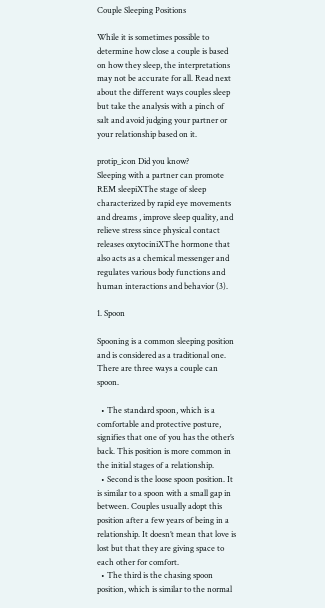Couple Sleeping Positions

While it is sometimes possible to determine how close a couple is based on how they sleep, the interpretations may not be accurate for all. Read next about the different ways couples sleep but take the analysis with a pinch of salt and avoid judging your partner or your relationship based on it.

protip_icon Did you know?
Sleeping with a partner can promote REM sleepiXThe stage of sleep characterized by rapid eye movements and dreams , improve sleep quality, and relieve stress since physical contact releases oxytociniXThe hormone that also acts as a chemical messenger and regulates various body functions and human interactions and behavior (3).

1. Spoon

Spooning is a common sleeping position and is considered as a traditional one. There are three ways a couple can spoon.

  • The standard spoon, which is a comfortable and protective posture, signifies that one of you has the other’s back. This position is more common in the initial stages of a relationship.
  • Second is the loose spoon position. It is similar to a spoon with a small gap in between. Couples usually adopt this position after a few years of being in a relationship. It doesn’t mean that love is lost but that they are giving space to each other for comfort.
  • The third is the chasing spoon position, which is similar to the normal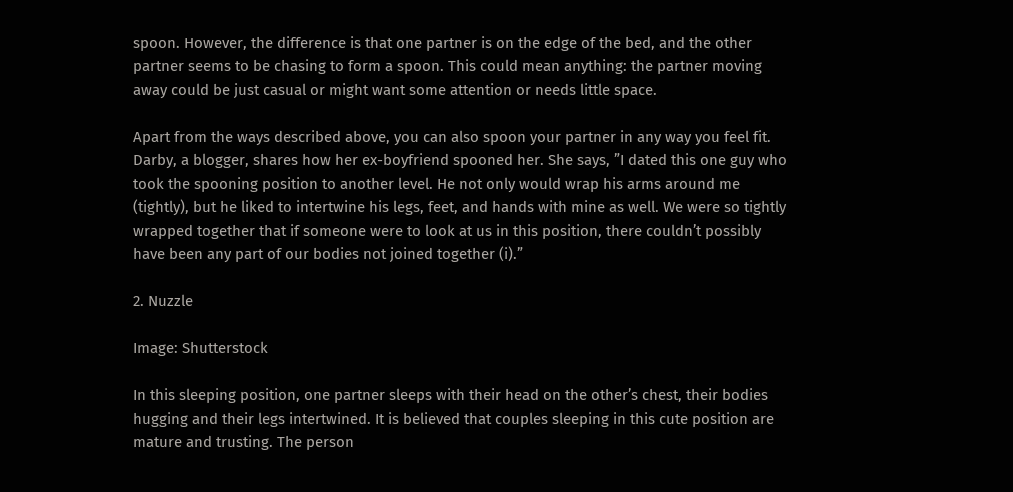spoon. However, the difference is that one partner is on the edge of the bed, and the other partner seems to be chasing to form a spoon. This could mean anything: the partner moving away could be just casual or might want some attention or needs little space.

Apart from the ways described above, you can also spoon your partner in any way you feel fit. Darby, a blogger, shares how her ex-boyfriend spooned her. She says, ”I dated this one guy who took the spooning position to another level. He not only would wrap his arms around me (tightly), but he liked to intertwine his legs, feet, and hands with mine as well. We were so tightly wrapped together that if someone were to look at us in this position, there couldn’t possibly have been any part of our bodies not joined together (i).”

2. Nuzzle

Image: Shutterstock

In this sleeping position, one partner sleeps with their head on the other’s chest, their bodies hugging and their legs intertwined. It is believed that couples sleeping in this cute position are mature and trusting. The person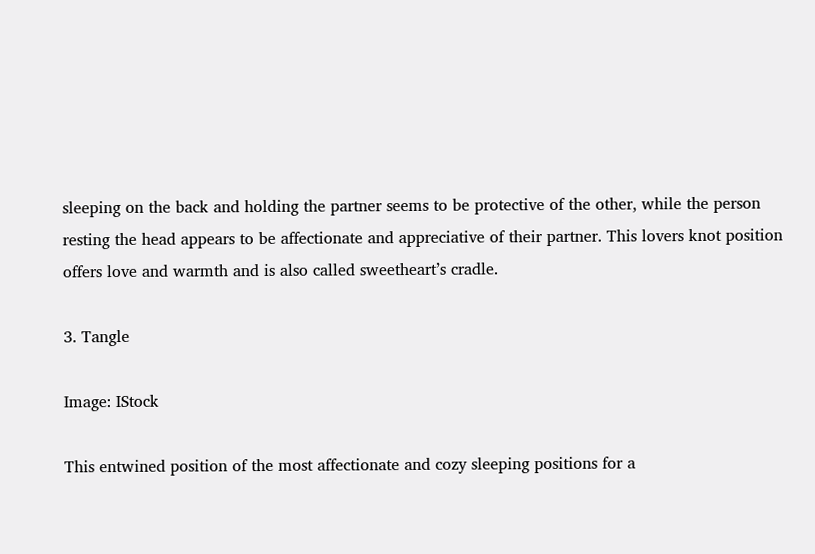sleeping on the back and holding the partner seems to be protective of the other, while the person resting the head appears to be affectionate and appreciative of their partner. This lovers knot position offers love and warmth and is also called sweetheart’s cradle.

3. Tangle

Image: IStock

This entwined position of the most affectionate and cozy sleeping positions for a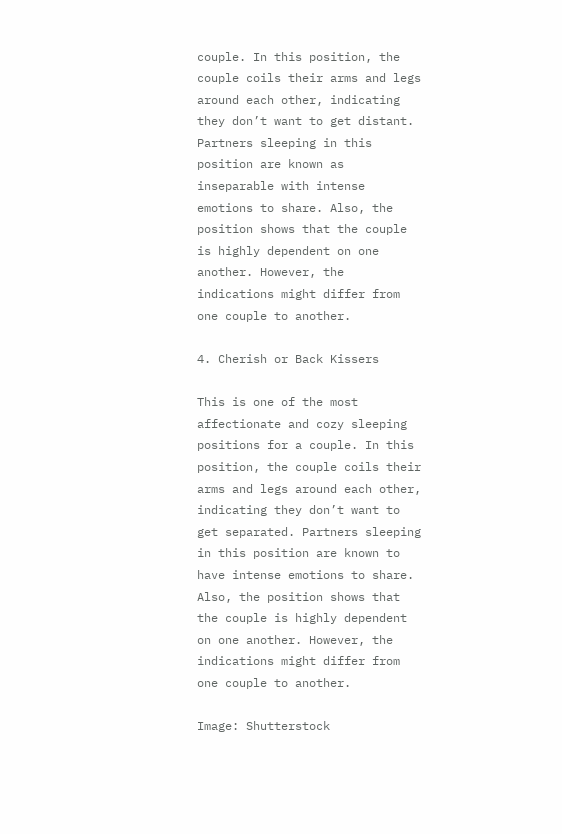couple. In this position, the couple coils their arms and legs around each other, indicating they don’t want to get distant. Partners sleeping in this position are known as inseparable with intense emotions to share. Also, the position shows that the couple is highly dependent on one another. However, the indications might differ from one couple to another.

4. Cherish or Back Kissers

This is one of the most affectionate and cozy sleeping positions for a couple. In this position, the couple coils their arms and legs around each other, indicating they don’t want to get separated. Partners sleeping in this position are known to have intense emotions to share. Also, the position shows that the couple is highly dependent on one another. However, the indications might differ from one couple to another.

Image: Shutterstock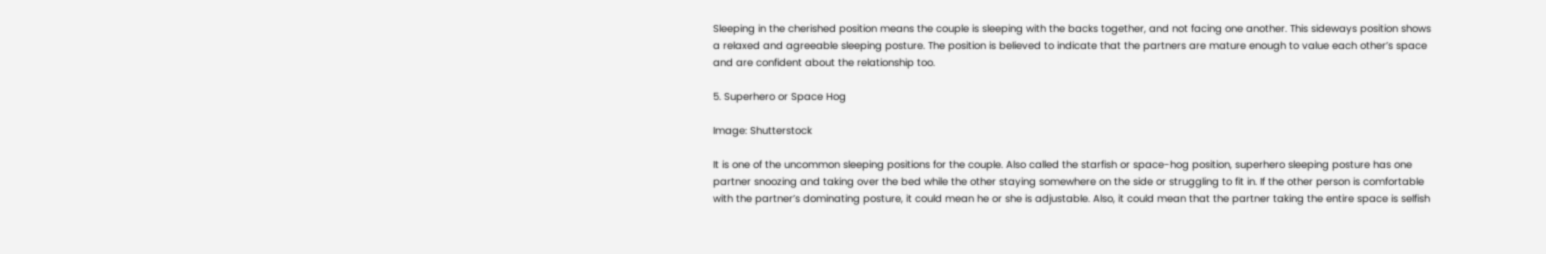Sleeping in the cherished position means the couple is sleeping with the backs together, and not facing one another. This sideways position shows a relaxed and agreeable sleeping posture. The position is believed to indicate that the partners are mature enough to value each other’s space and are confident about the relationship too.

5. Superhero or Space Hog

Image: Shutterstock

It is one of the uncommon sleeping positions for the couple. Also called the starfish or space-hog position, superhero sleeping posture has one partner snoozing and taking over the bed while the other staying somewhere on the side or struggling to fit in. If the other person is comfortable with the partner’s dominating posture, it could mean he or she is adjustable. Also, it could mean that the partner taking the entire space is selfish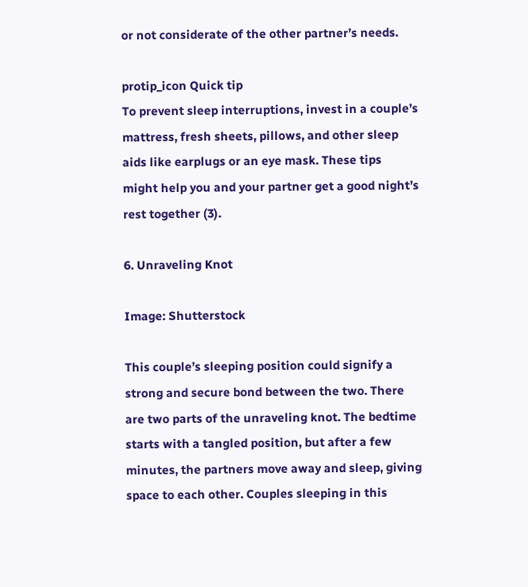or not considerate of the other partner’s needs.

protip_icon Quick tip
To prevent sleep interruptions, invest in a couple’s mattress, fresh sheets, pillows, and other sleep aids like earplugs or an eye mask. These tips might help you and your partner get a good night’s rest together (3).

6. Unraveling Knot

Image: Shutterstock

This couple’s sleeping position could signify a strong and secure bond between the two. There are two parts of the unraveling knot. The bedtime starts with a tangled position, but after a few minutes, the partners move away and sleep, giving space to each other. Couples sleeping in this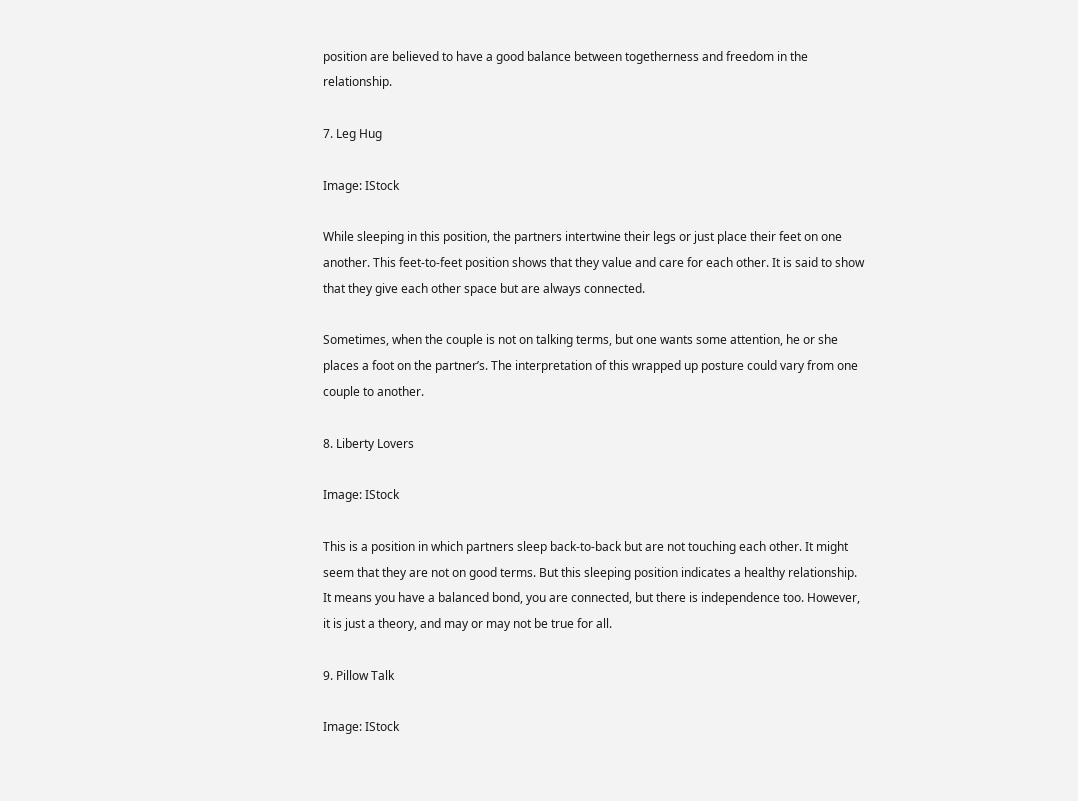position are believed to have a good balance between togetherness and freedom in the relationship.

7. Leg Hug

Image: IStock

While sleeping in this position, the partners intertwine their legs or just place their feet on one another. This feet-to-feet position shows that they value and care for each other. It is said to show that they give each other space but are always connected.

Sometimes, when the couple is not on talking terms, but one wants some attention, he or she places a foot on the partner’s. The interpretation of this wrapped up posture could vary from one couple to another.

8. Liberty Lovers

Image: IStock

This is a position in which partners sleep back-to-back but are not touching each other. It might seem that they are not on good terms. But this sleeping position indicates a healthy relationship. It means you have a balanced bond, you are connected, but there is independence too. However, it is just a theory, and may or may not be true for all.

9. Pillow Talk

Image: IStock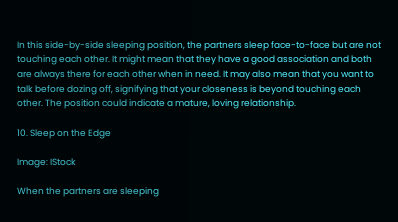In this side-by-side sleeping position, the partners sleep face-to-face but are not touching each other. It might mean that they have a good association and both are always there for each other when in need. It may also mean that you want to talk before dozing off, signifying that your closeness is beyond touching each other. The position could indicate a mature, loving relationship.

10. Sleep on the Edge

Image: IStock

When the partners are sleeping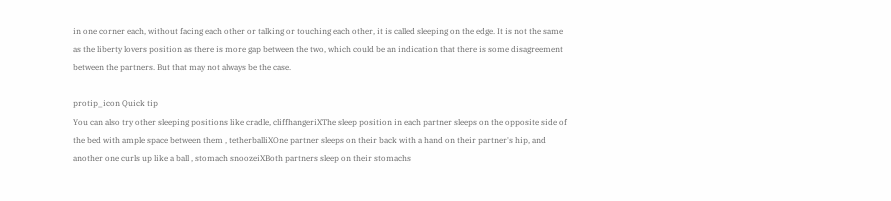in one corner each, without facing each other or talking or touching each other, it is called sleeping on the edge. It is not the same as the liberty lovers position as there is more gap between the two, which could be an indication that there is some disagreement between the partners. But that may not always be the case.

protip_icon Quick tip
You can also try other sleeping positions like cradle, cliffhangeriXThe sleep position in each partner sleeps on the opposite side of the bed with ample space between them , tetherballiXOne partner sleeps on their back with a hand on their partner's hip, and another one curls up like a ball , stomach snoozeiXBoth partners sleep on their stomachs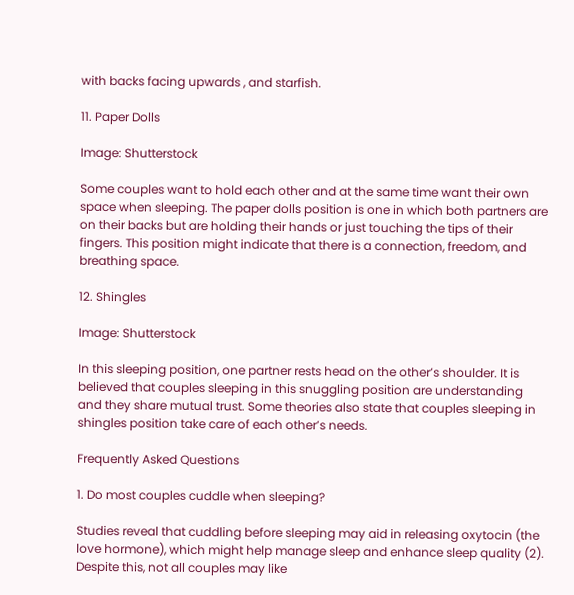with backs facing upwards , and starfish.

11. Paper Dolls

Image: Shutterstock

Some couples want to hold each other and at the same time want their own space when sleeping. The paper dolls position is one in which both partners are on their backs but are holding their hands or just touching the tips of their fingers. This position might indicate that there is a connection, freedom, and breathing space.

12. Shingles

Image: Shutterstock

In this sleeping position, one partner rests head on the other’s shoulder. It is believed that couples sleeping in this snuggling position are understanding and they share mutual trust. Some theories also state that couples sleeping in shingles position take care of each other’s needs.

Frequently Asked Questions

1. Do most couples cuddle when sleeping?

Studies reveal that cuddling before sleeping may aid in releasing oxytocin (the love hormone), which might help manage sleep and enhance sleep quality (2). Despite this, not all couples may like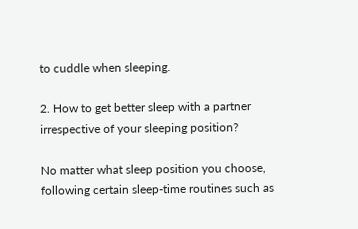to cuddle when sleeping.

2. How to get better sleep with a partner irrespective of your sleeping position?

No matter what sleep position you choose, following certain sleep-time routines such as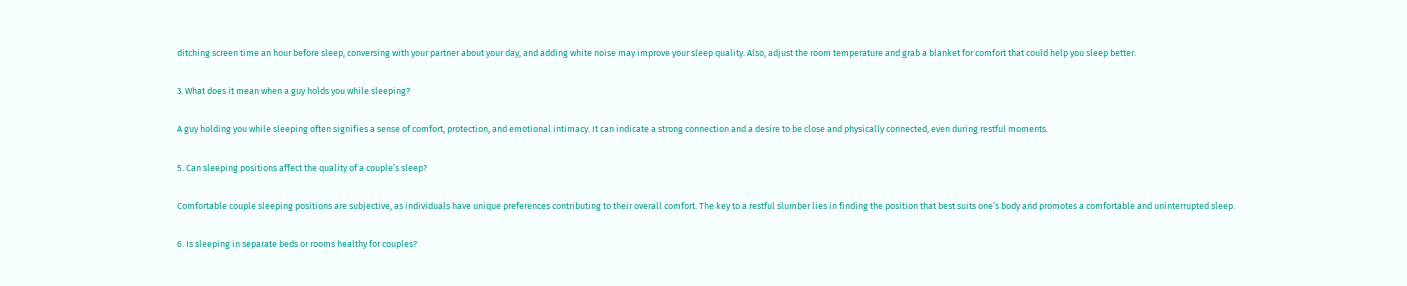ditching screen time an hour before sleep, conversing with your partner about your day, and adding white noise may improve your sleep quality. Also, adjust the room temperature and grab a blanket for comfort that could help you sleep better.

3. What does it mean when a guy holds you while sleeping?

A guy holding you while sleeping often signifies a sense of comfort, protection, and emotional intimacy. It can indicate a strong connection and a desire to be close and physically connected, even during restful moments.

5. Can sleeping positions affect the quality of a couple’s sleep?

Comfortable couple sleeping positions are subjective, as individuals have unique preferences contributing to their overall comfort. The key to a restful slumber lies in finding the position that best suits one’s body and promotes a comfortable and uninterrupted sleep.

6. Is sleeping in separate beds or rooms healthy for couples?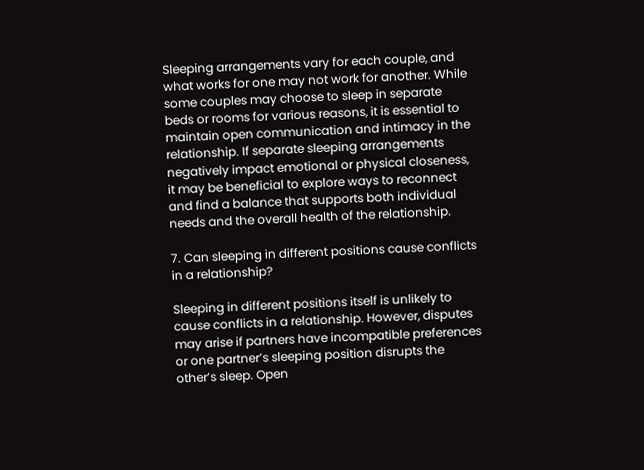Sleeping arrangements vary for each couple, and what works for one may not work for another. While some couples may choose to sleep in separate beds or rooms for various reasons, it is essential to maintain open communication and intimacy in the relationship. If separate sleeping arrangements negatively impact emotional or physical closeness, it may be beneficial to explore ways to reconnect and find a balance that supports both individual needs and the overall health of the relationship.

7. Can sleeping in different positions cause conflicts in a relationship?

Sleeping in different positions itself is unlikely to cause conflicts in a relationship. However, disputes may arise if partners have incompatible preferences or one partner’s sleeping position disrupts the other’s sleep. Open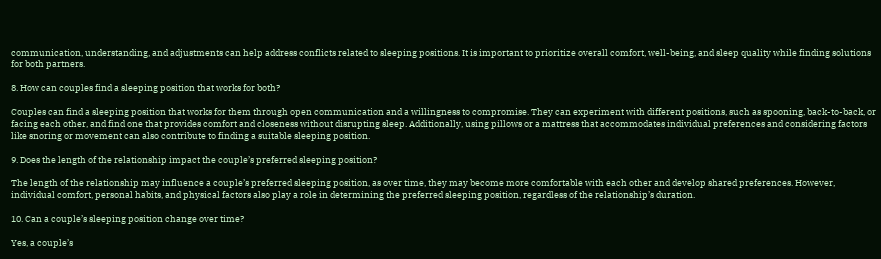communication, understanding, and adjustments can help address conflicts related to sleeping positions. It is important to prioritize overall comfort, well-being, and sleep quality while finding solutions for both partners.

8. How can couples find a sleeping position that works for both?

Couples can find a sleeping position that works for them through open communication and a willingness to compromise. They can experiment with different positions, such as spooning, back-to-back, or facing each other, and find one that provides comfort and closeness without disrupting sleep. Additionally, using pillows or a mattress that accommodates individual preferences and considering factors like snoring or movement can also contribute to finding a suitable sleeping position.

9. Does the length of the relationship impact the couple’s preferred sleeping position?

The length of the relationship may influence a couple’s preferred sleeping position, as over time, they may become more comfortable with each other and develop shared preferences. However, individual comfort, personal habits, and physical factors also play a role in determining the preferred sleeping position, regardless of the relationship’s duration.

10. Can a couple’s sleeping position change over time?

Yes, a couple’s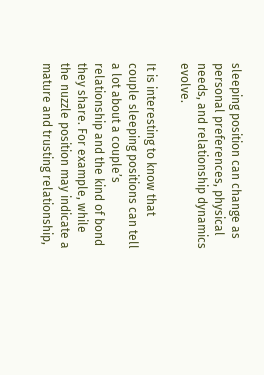sleeping position can change as personal preferences, physical needs, and relationship dynamics evolve.

It is interesting to know that couple sleeping positions can tell a lot about a couple’s relationship and the kind of bond they share. For example, while the nuzzle position may indicate a mature and trusting relationship,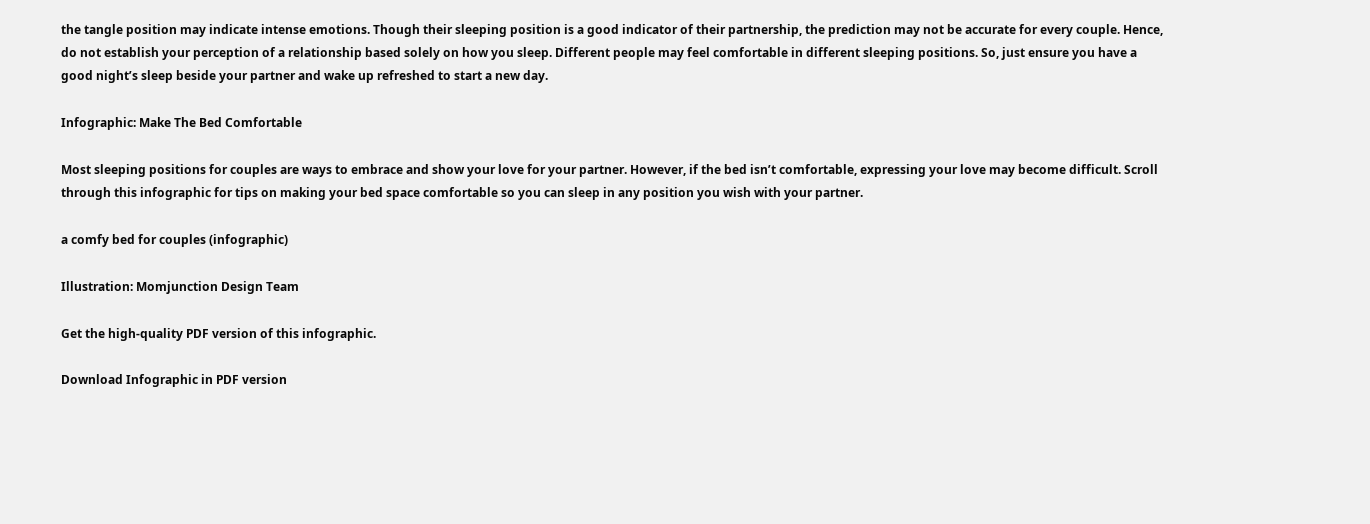the tangle position may indicate intense emotions. Though their sleeping position is a good indicator of their partnership, the prediction may not be accurate for every couple. Hence, do not establish your perception of a relationship based solely on how you sleep. Different people may feel comfortable in different sleeping positions. So, just ensure you have a good night’s sleep beside your partner and wake up refreshed to start a new day.

Infographic: Make The Bed Comfortable

Most sleeping positions for couples are ways to embrace and show your love for your partner. However, if the bed isn’t comfortable, expressing your love may become difficult. Scroll through this infographic for tips on making your bed space comfortable so you can sleep in any position you wish with your partner.

a comfy bed for couples (infographic)

Illustration: Momjunction Design Team

Get the high-quality PDF version of this infographic.

Download Infographic in PDF version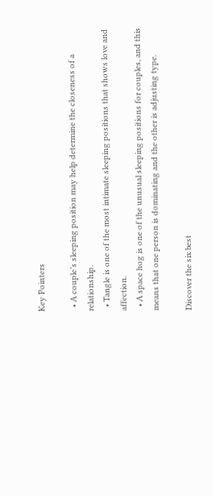Key Pointers

  • A couple’s sleeping position may help determine the closeness of a relationship.
  • Tangle is one of the most intimate sleeping positions that shows love and affection.
  • A space hog is one of the unusual sleeping positions for couples, and this means that one person is dominating and the other is adjusting type.

Discover the six best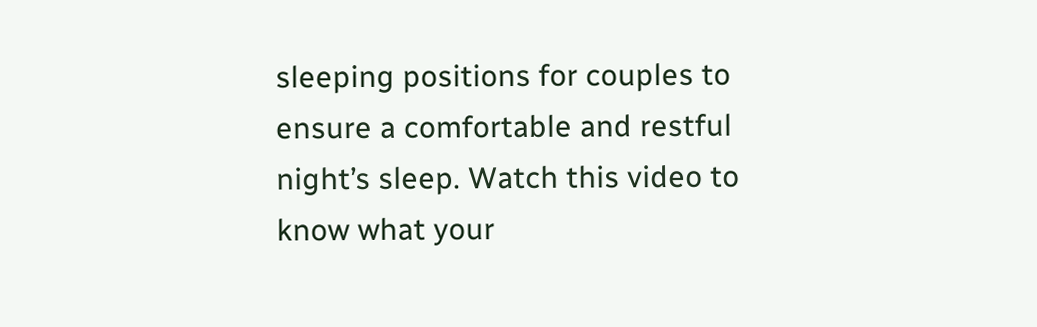sleeping positions for couples to ensure a comfortable and restful night’s sleep. Watch this video to know what your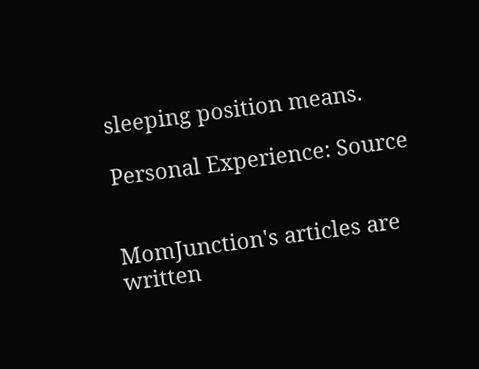sleeping position means.

Personal Experience: Source


MomJunction's articles are written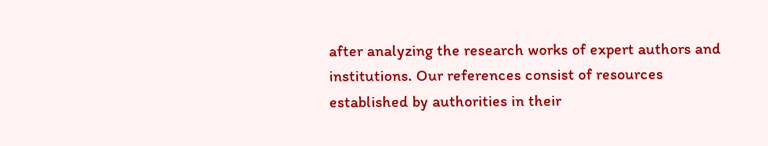after analyzing the research works of expert authors and institutions. Our references consist of resources established by authorities in their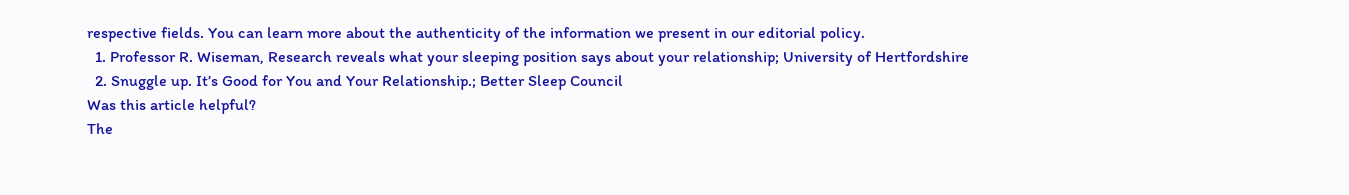respective fields. You can learn more about the authenticity of the information we present in our editorial policy.
  1. Professor R. Wiseman, Research reveals what your sleeping position says about your relationship; University of Hertfordshire
  2. Snuggle up. It’s Good for You and Your Relationship.; Better Sleep Council
Was this article helpful?
The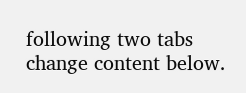following two tabs change content below.